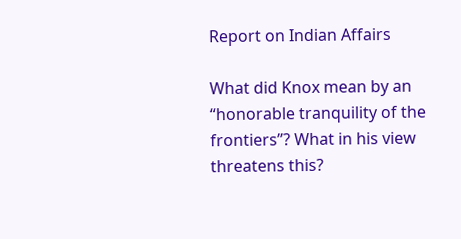Report on Indian Affairs

What did Knox mean by an “honorable tranquility of the frontiers”? What in his view threatens this?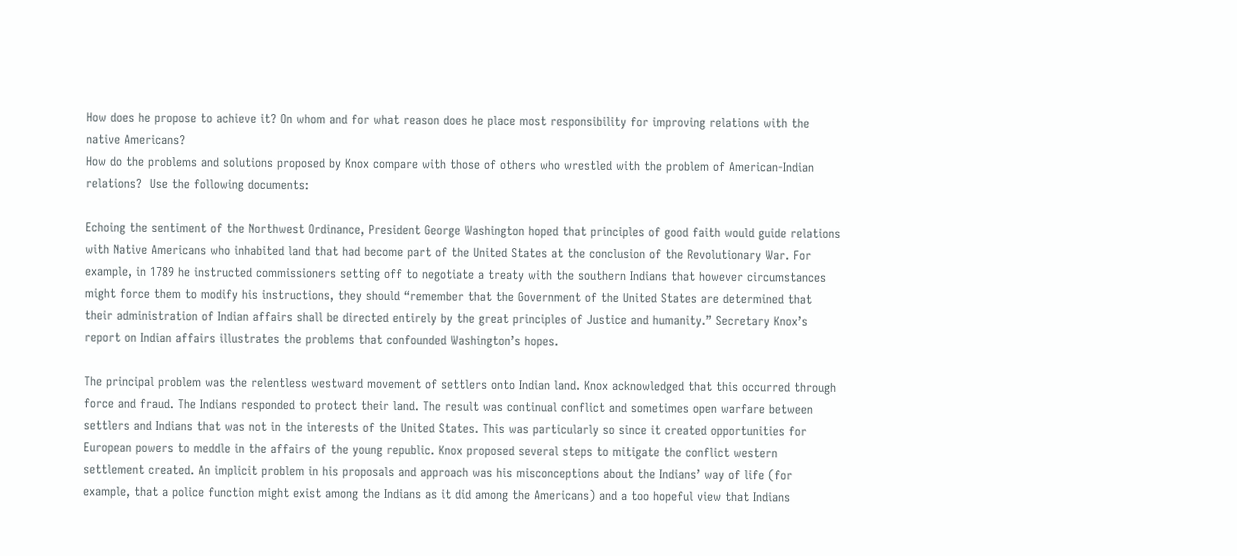How does he propose to achieve it? On whom and for what reason does he place most responsibility for improving relations with the native Americans?
How do the problems and solutions proposed by Knox compare with those of others who wrestled with the problem of American-Indian relations?  Use the following documents:

Echoing the sentiment of the Northwest Ordinance, President George Washington hoped that principles of good faith would guide relations with Native Americans who inhabited land that had become part of the United States at the conclusion of the Revolutionary War. For example, in 1789 he instructed commissioners setting off to negotiate a treaty with the southern Indians that however circumstances might force them to modify his instructions, they should “remember that the Government of the United States are determined that their administration of Indian affairs shall be directed entirely by the great principles of Justice and humanity.” Secretary Knox’s report on Indian affairs illustrates the problems that confounded Washington’s hopes.

The principal problem was the relentless westward movement of settlers onto Indian land. Knox acknowledged that this occurred through force and fraud. The Indians responded to protect their land. The result was continual conflict and sometimes open warfare between settlers and Indians that was not in the interests of the United States. This was particularly so since it created opportunities for European powers to meddle in the affairs of the young republic. Knox proposed several steps to mitigate the conflict western settlement created. An implicit problem in his proposals and approach was his misconceptions about the Indians’ way of life (for example, that a police function might exist among the Indians as it did among the Americans) and a too hopeful view that Indians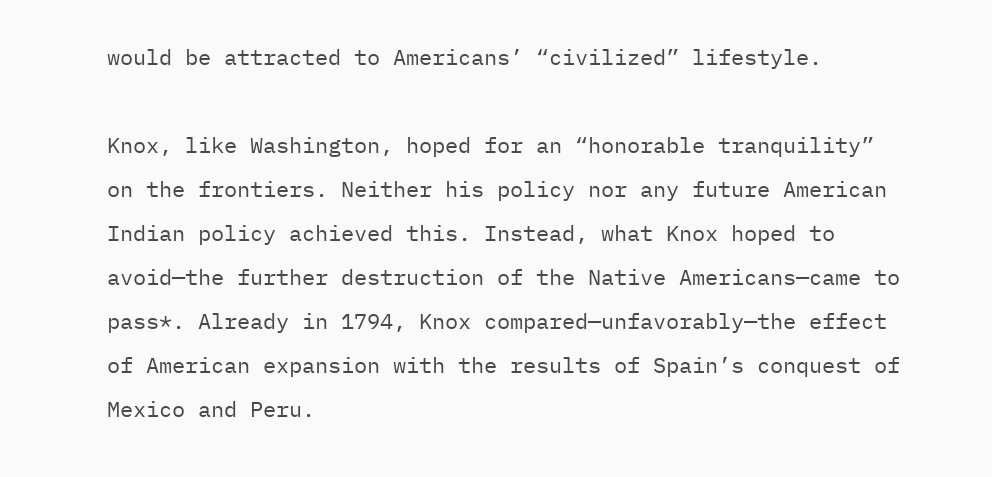would be attracted to Americans’ “civilized” lifestyle.

Knox, like Washington, hoped for an “honorable tranquility” on the frontiers. Neither his policy nor any future American Indian policy achieved this. Instead, what Knox hoped to avoid—the further destruction of the Native Americans—came to pass*. Already in 1794, Knox compared—unfavorably—the effect of American expansion with the results of Spain’s conquest of Mexico and Peru.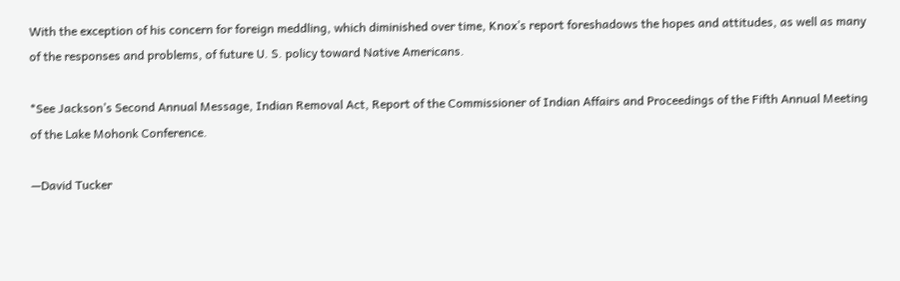With the exception of his concern for foreign meddling, which diminished over time, Knox’s report foreshadows the hopes and attitudes, as well as many of the responses and problems, of future U. S. policy toward Native Americans.

*See Jackson’s Second Annual Message, Indian Removal Act, Report of the Commissioner of Indian Affairs and Proceedings of the Fifth Annual Meeting of the Lake Mohonk Conference.

—David Tucker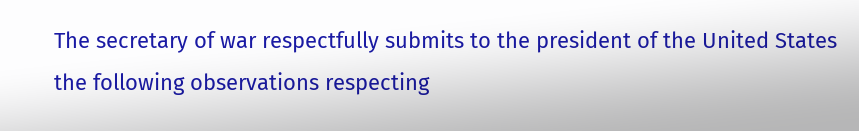The secretary of war respectfully submits to the president of the United States the following observations respecting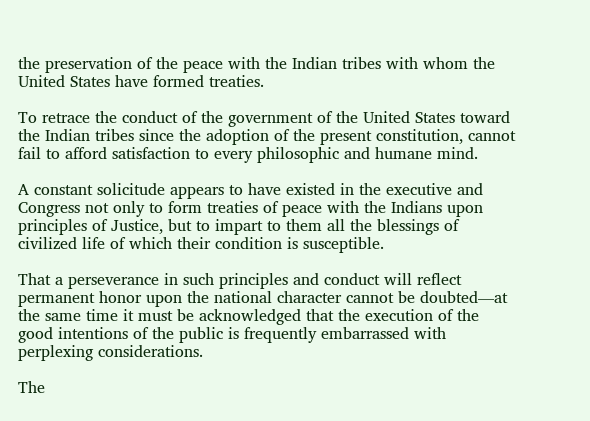the preservation of the peace with the Indian tribes with whom the United States have formed treaties.

To retrace the conduct of the government of the United States toward the Indian tribes since the adoption of the present constitution, cannot fail to afford satisfaction to every philosophic and humane mind.

A constant solicitude appears to have existed in the executive and Congress not only to form treaties of peace with the Indians upon principles of Justice, but to impart to them all the blessings of civilized life of which their condition is susceptible.

That a perseverance in such principles and conduct will reflect permanent honor upon the national character cannot be doubted—at the same time it must be acknowledged that the execution of the good intentions of the public is frequently embarrassed with perplexing considerations.

The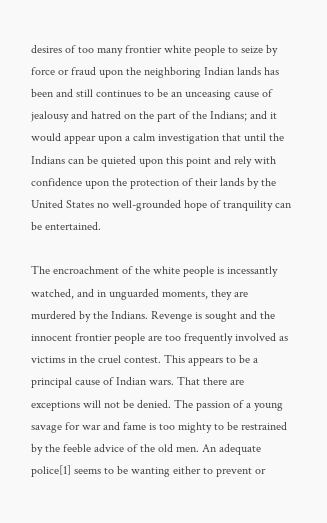desires of too many frontier white people to seize by force or fraud upon the neighboring Indian lands has been and still continues to be an unceasing cause of jealousy and hatred on the part of the Indians; and it would appear upon a calm investigation that until the Indians can be quieted upon this point and rely with confidence upon the protection of their lands by the United States no well-grounded hope of tranquility can be entertained.

The encroachment of the white people is incessantly watched, and in unguarded moments, they are murdered by the Indians. Revenge is sought and the innocent frontier people are too frequently involved as victims in the cruel contest. This appears to be a principal cause of Indian wars. That there are exceptions will not be denied. The passion of a young savage for war and fame is too mighty to be restrained by the feeble advice of the old men. An adequate police[1] seems to be wanting either to prevent or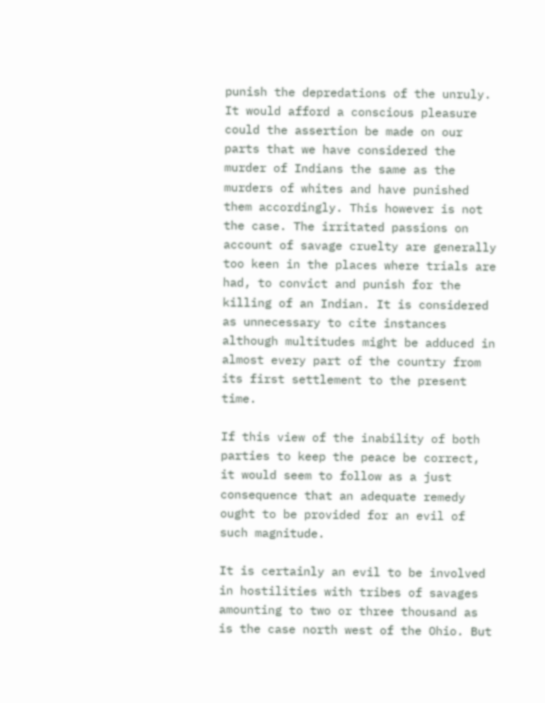punish the depredations of the unruly. It would afford a conscious pleasure could the assertion be made on our parts that we have considered the murder of Indians the same as the murders of whites and have punished them accordingly. This however is not the case. The irritated passions on account of savage cruelty are generally too keen in the places where trials are had, to convict and punish for the killing of an Indian. It is considered as unnecessary to cite instances although multitudes might be adduced in almost every part of the country from its first settlement to the present time.

If this view of the inability of both parties to keep the peace be correct, it would seem to follow as a just consequence that an adequate remedy ought to be provided for an evil of such magnitude.

It is certainly an evil to be involved in hostilities with tribes of savages amounting to two or three thousand as is the case north west of the Ohio. But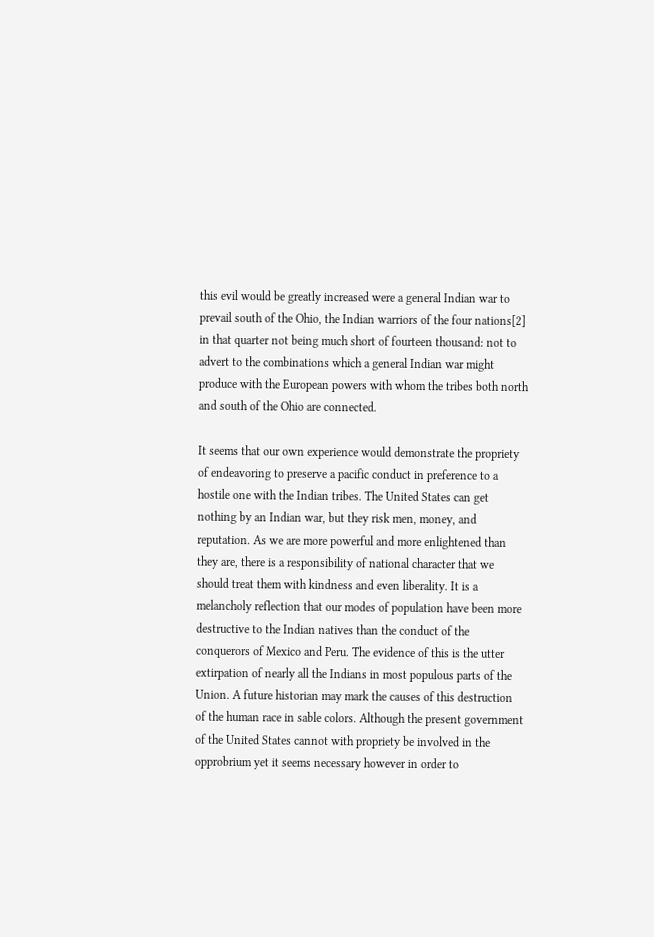this evil would be greatly increased were a general Indian war to prevail south of the Ohio, the Indian warriors of the four nations[2] in that quarter not being much short of fourteen thousand: not to advert to the combinations which a general Indian war might produce with the European powers with whom the tribes both north and south of the Ohio are connected.

It seems that our own experience would demonstrate the propriety of endeavoring to preserve a pacific conduct in preference to a hostile one with the Indian tribes. The United States can get nothing by an Indian war, but they risk men, money, and reputation. As we are more powerful and more enlightened than they are, there is a responsibility of national character that we should treat them with kindness and even liberality. It is a melancholy reflection that our modes of population have been more destructive to the Indian natives than the conduct of the conquerors of Mexico and Peru. The evidence of this is the utter extirpation of nearly all the Indians in most populous parts of the Union. A future historian may mark the causes of this destruction of the human race in sable colors. Although the present government of the United States cannot with propriety be involved in the opprobrium yet it seems necessary however in order to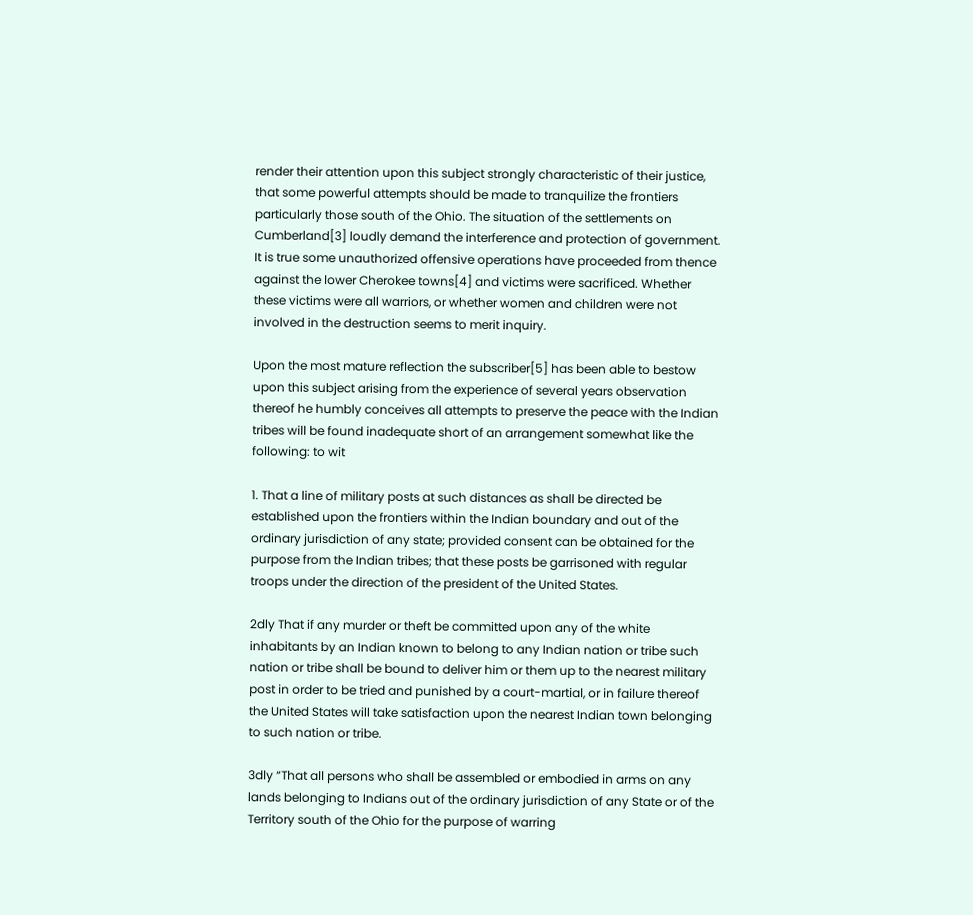render their attention upon this subject strongly characteristic of their justice, that some powerful attempts should be made to tranquilize the frontiers particularly those south of the Ohio. The situation of the settlements on Cumberland[3] loudly demand the interference and protection of government. It is true some unauthorized offensive operations have proceeded from thence against the lower Cherokee towns[4] and victims were sacrificed. Whether these victims were all warriors, or whether women and children were not involved in the destruction seems to merit inquiry.

Upon the most mature reflection the subscriber[5] has been able to bestow upon this subject arising from the experience of several years observation thereof he humbly conceives all attempts to preserve the peace with the Indian tribes will be found inadequate short of an arrangement somewhat like the following: to wit

1. That a line of military posts at such distances as shall be directed be established upon the frontiers within the Indian boundary and out of the ordinary jurisdiction of any state; provided consent can be obtained for the purpose from the Indian tribes; that these posts be garrisoned with regular troops under the direction of the president of the United States.

2dly That if any murder or theft be committed upon any of the white inhabitants by an Indian known to belong to any Indian nation or tribe such nation or tribe shall be bound to deliver him or them up to the nearest military post in order to be tried and punished by a court-martial, or in failure thereof the United States will take satisfaction upon the nearest Indian town belonging to such nation or tribe.

3dly “That all persons who shall be assembled or embodied in arms on any lands belonging to Indians out of the ordinary jurisdiction of any State or of the Territory south of the Ohio for the purpose of warring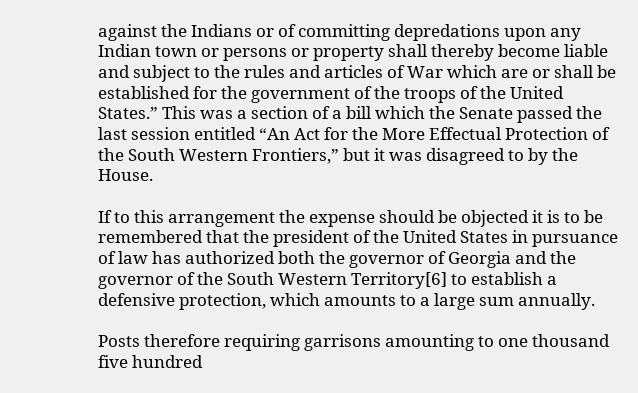against the Indians or of committing depredations upon any Indian town or persons or property shall thereby become liable and subject to the rules and articles of War which are or shall be established for the government of the troops of the United States.” This was a section of a bill which the Senate passed the last session entitled “An Act for the More Effectual Protection of the South Western Frontiers,” but it was disagreed to by the House.

If to this arrangement the expense should be objected it is to be remembered that the president of the United States in pursuance of law has authorized both the governor of Georgia and the governor of the South Western Territory[6] to establish a defensive protection, which amounts to a large sum annually.

Posts therefore requiring garrisons amounting to one thousand five hundred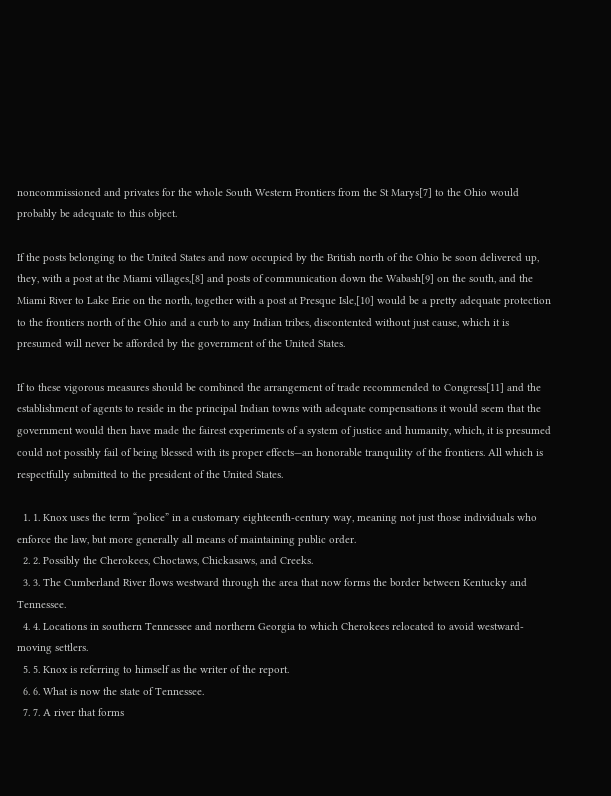noncommissioned and privates for the whole South Western Frontiers from the St Marys[7] to the Ohio would probably be adequate to this object.

If the posts belonging to the United States and now occupied by the British north of the Ohio be soon delivered up, they, with a post at the Miami villages,[8] and posts of communication down the Wabash[9] on the south, and the Miami River to Lake Erie on the north, together with a post at Presque Isle,[10] would be a pretty adequate protection to the frontiers north of the Ohio and a curb to any Indian tribes, discontented without just cause, which it is presumed will never be afforded by the government of the United States.

If to these vigorous measures should be combined the arrangement of trade recommended to Congress[11] and the establishment of agents to reside in the principal Indian towns with adequate compensations it would seem that the government would then have made the fairest experiments of a system of justice and humanity, which, it is presumed could not possibly fail of being blessed with its proper effects—an honorable tranquility of the frontiers. All which is respectfully submitted to the president of the United States.

  1. 1. Knox uses the term “police” in a customary eighteenth-century way, meaning not just those individuals who enforce the law, but more generally all means of maintaining public order.
  2. 2. Possibly the Cherokees, Choctaws, Chickasaws, and Creeks.
  3. 3. The Cumberland River flows westward through the area that now forms the border between Kentucky and Tennessee.
  4. 4. Locations in southern Tennessee and northern Georgia to which Cherokees relocated to avoid westward-moving settlers.
  5. 5. Knox is referring to himself as the writer of the report.
  6. 6. What is now the state of Tennessee.
  7. 7. A river that forms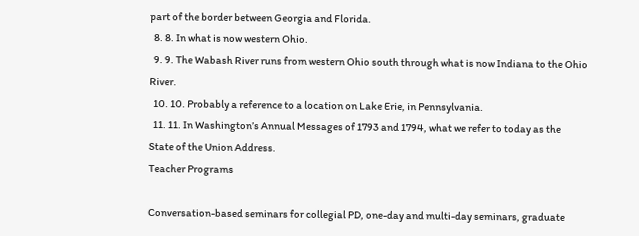part of the border between Georgia and Florida.
  8. 8. In what is now western Ohio.
  9. 9. The Wabash River runs from western Ohio south through what is now Indiana to the Ohio River.
  10. 10. Probably a reference to a location on Lake Erie, in Pennsylvania.
  11. 11. In Washington’s Annual Messages of 1793 and 1794, what we refer to today as the State of the Union Address.
Teacher Programs

Conversation-based seminars for collegial PD, one-day and multi-day seminars, graduate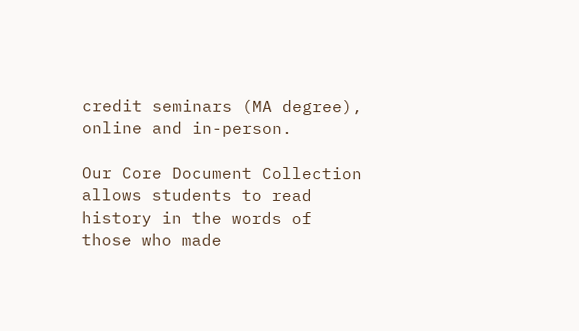credit seminars (MA degree), online and in-person.

Our Core Document Collection allows students to read history in the words of those who made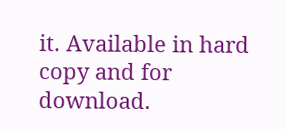it. Available in hard copy and for download.